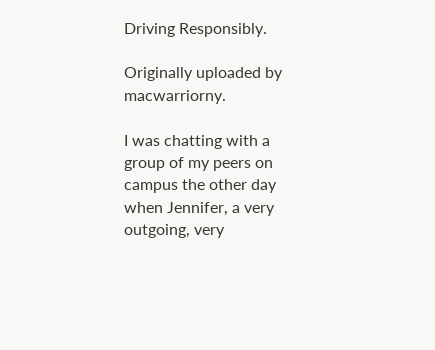Driving Responsibly.

Originally uploaded by macwarriorny.

I was chatting with a group of my peers on campus the other day when Jennifer, a very outgoing, very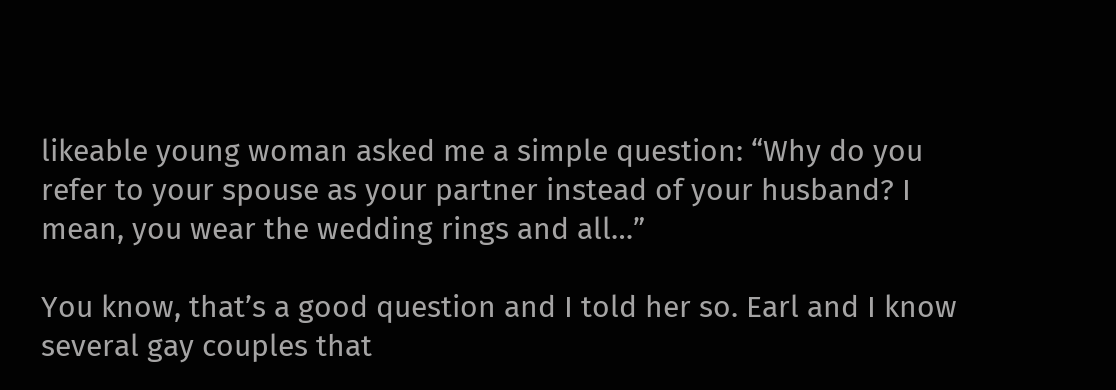likeable young woman asked me a simple question: “Why do you refer to your spouse as your partner instead of your husband? I mean, you wear the wedding rings and all…”

You know, that’s a good question and I told her so. Earl and I know several gay couples that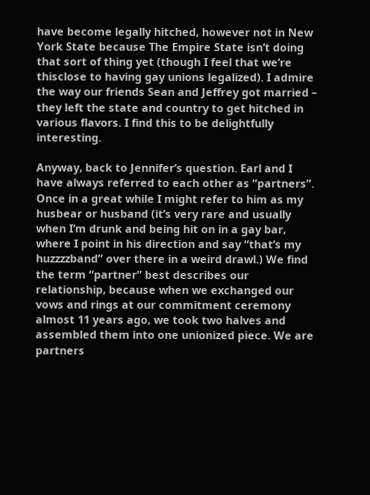have become legally hitched, however not in New York State because The Empire State isn’t doing that sort of thing yet (though I feel that we’re thisclose to having gay unions legalized). I admire the way our friends Sean and Jeffrey got married – they left the state and country to get hitched in various flavors. I find this to be delightfully interesting.

Anyway, back to Jennifer’s question. Earl and I have always referred to each other as “partners”. Once in a great while I might refer to him as my husbear or husband (it’s very rare and usually when I’m drunk and being hit on in a gay bar, where I point in his direction and say “that’s my huzzzzband” over there in a weird drawl.) We find the term “partner” best describes our relationship, because when we exchanged our vows and rings at our commitment ceremony almost 11 years ago, we took two halves and assembled them into one unionized piece. We are partners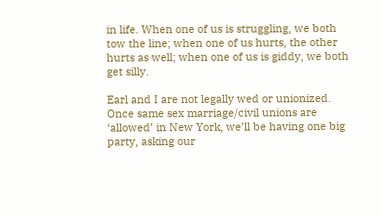in life. When one of us is struggling, we both tow the line; when one of us hurts, the other hurts as well; when one of us is giddy, we both get silly.

Earl and I are not legally wed or unionized. Once same sex marriage/civil unions are ‘allowed’ in New York, we’ll be having one big party, asking our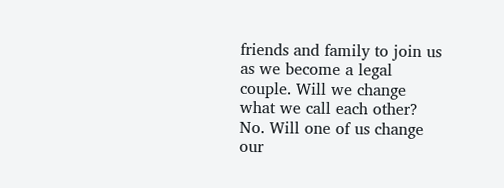friends and family to join us as we become a legal couple. Will we change what we call each other? No. Will one of us change our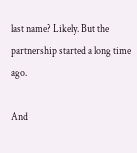last name? Likely. But the partnership started a long time ago.

And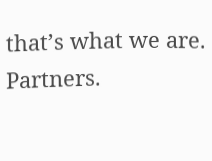that’s what we are. Partners.